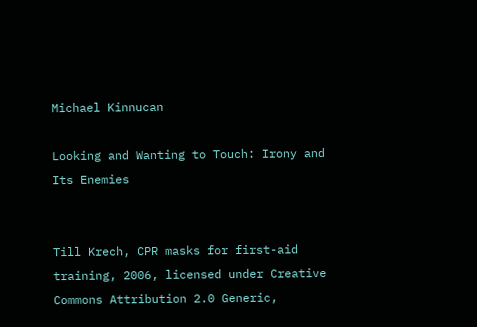Michael Kinnucan

Looking and Wanting to Touch: Irony and Its Enemies


Till Krech, CPR masks for first-aid training, 2006, licensed under Creative Commons Attribution 2.0 Generic,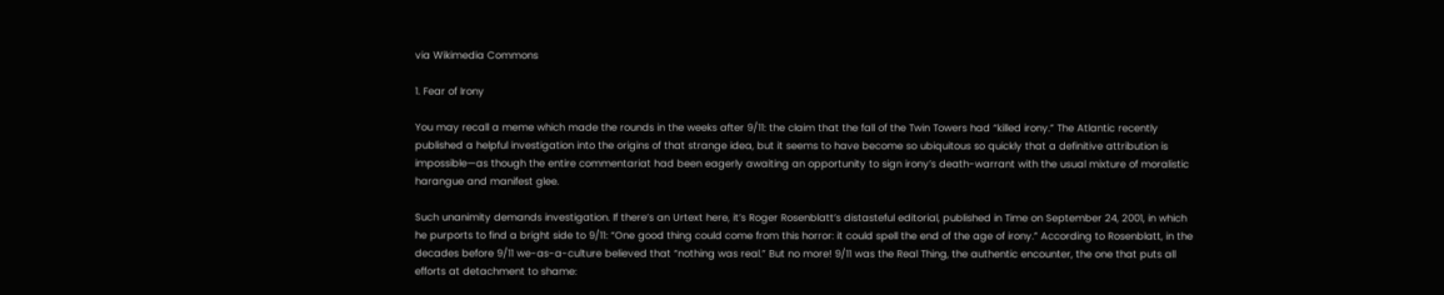via Wikimedia Commons

1. Fear of Irony

You may recall a meme which made the rounds in the weeks after 9/11: the claim that the fall of the Twin Towers had “killed irony.” The Atlantic recently published a helpful investigation into the origins of that strange idea, but it seems to have become so ubiquitous so quickly that a definitive attribution is impossible—as though the entire commentariat had been eagerly awaiting an opportunity to sign irony’s death-warrant with the usual mixture of moralistic harangue and manifest glee.

Such unanimity demands investigation. If there’s an Urtext here, it’s Roger Rosenblatt’s distasteful editorial, published in Time on September 24, 2001, in which he purports to find a bright side to 9/11: “One good thing could come from this horror: it could spell the end of the age of irony.” According to Rosenblatt, in the decades before 9/11 we-as-a-culture believed that “nothing was real.” But no more! 9/11 was the Real Thing, the authentic encounter, the one that puts all efforts at detachment to shame: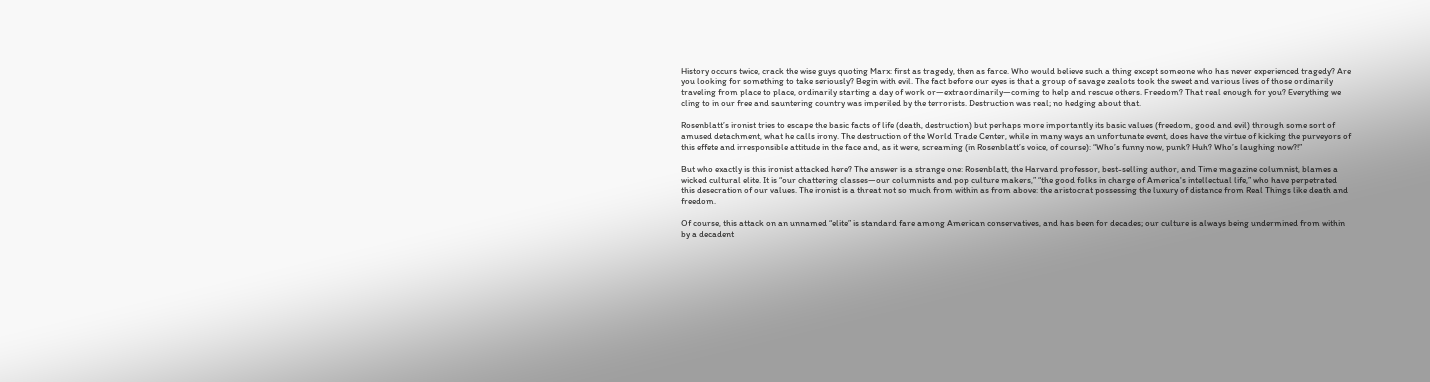History occurs twice, crack the wise guys quoting Marx: first as tragedy, then as farce. Who would believe such a thing except someone who has never experienced tragedy? Are you looking for something to take seriously? Begin with evil. The fact before our eyes is that a group of savage zealots took the sweet and various lives of those ordinarily traveling from place to place, ordinarily starting a day of work or—extraordinarily—coming to help and rescue others. Freedom? That real enough for you? Everything we cling to in our free and sauntering country was imperiled by the terrorists. Destruction was real; no hedging about that.

Rosenblatt’s ironist tries to escape the basic facts of life (death, destruction) but perhaps more importantly its basic values (freedom, good and evil) through some sort of amused detachment, what he calls irony. The destruction of the World Trade Center, while in many ways an unfortunate event, does have the virtue of kicking the purveyors of this effete and irresponsible attitude in the face and, as it were, screaming (in Rosenblatt’s voice, of course): “Who’s funny now, punk? Huh? Who’s laughing now?!”

But who exactly is this ironist attacked here? The answer is a strange one: Rosenblatt, the Harvard professor, best-selling author, and Time magazine columnist, blames a wicked cultural elite. It is “our chattering classes—our columnists and pop culture makers,” “the good folks in charge of America's intellectual life,” who have perpetrated this desecration of our values. The ironist is a threat not so much from within as from above: the aristocrat possessing the luxury of distance from Real Things like death and freedom.

Of course, this attack on an unnamed “elite” is standard fare among American conservatives, and has been for decades; our culture is always being undermined from within by a decadent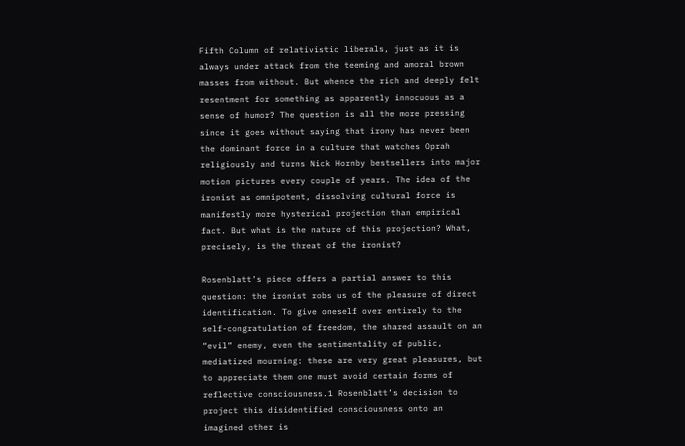Fifth Column of relativistic liberals, just as it is always under attack from the teeming and amoral brown masses from without. But whence the rich and deeply felt resentment for something as apparently innocuous as a sense of humor? The question is all the more pressing since it goes without saying that irony has never been the dominant force in a culture that watches Oprah religiously and turns Nick Hornby bestsellers into major motion pictures every couple of years. The idea of the ironist as omnipotent, dissolving cultural force is manifestly more hysterical projection than empirical fact. But what is the nature of this projection? What, precisely, is the threat of the ironist?

Rosenblatt’s piece offers a partial answer to this question: the ironist robs us of the pleasure of direct identification. To give oneself over entirely to the self-congratulation of freedom, the shared assault on an “evil” enemy, even the sentimentality of public, mediatized mourning: these are very great pleasures, but to appreciate them one must avoid certain forms of reflective consciousness.1 Rosenblatt’s decision to project this disidentified consciousness onto an imagined other is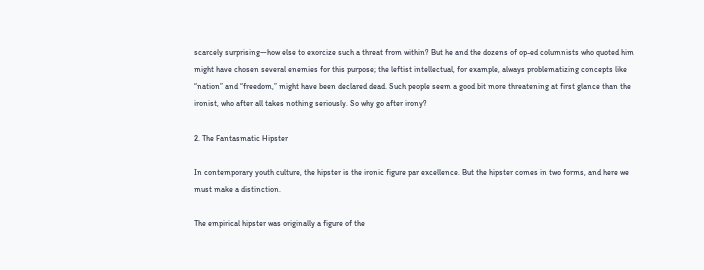scarcely surprising—how else to exorcize such a threat from within? But he and the dozens of op-ed columnists who quoted him might have chosen several enemies for this purpose; the leftist intellectual, for example, always problematizing concepts like “nation” and “freedom,” might have been declared dead. Such people seem a good bit more threatening at first glance than the ironist, who after all takes nothing seriously. So why go after irony?

2. The Fantasmatic Hipster

In contemporary youth culture, the hipster is the ironic figure par excellence. But the hipster comes in two forms, and here we must make a distinction.

The empirical hipster was originally a figure of the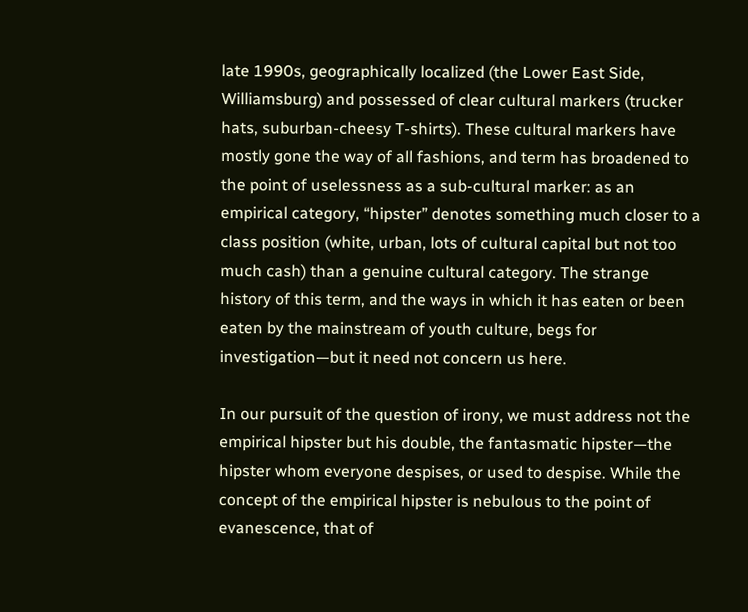late 1990s, geographically localized (the Lower East Side, Williamsburg) and possessed of clear cultural markers (trucker hats, suburban-cheesy T-shirts). These cultural markers have mostly gone the way of all fashions, and term has broadened to the point of uselessness as a sub-cultural marker: as an empirical category, “hipster” denotes something much closer to a class position (white, urban, lots of cultural capital but not too much cash) than a genuine cultural category. The strange history of this term, and the ways in which it has eaten or been eaten by the mainstream of youth culture, begs for investigation—but it need not concern us here.

In our pursuit of the question of irony, we must address not the empirical hipster but his double, the fantasmatic hipster—the hipster whom everyone despises, or used to despise. While the concept of the empirical hipster is nebulous to the point of evanescence, that of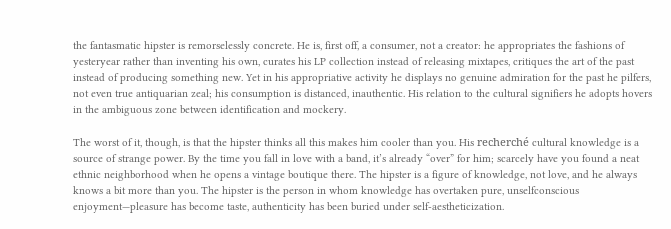the fantasmatic hipster is remorselessly concrete. He is, first off, a consumer, not a creator: he appropriates the fashions of yesteryear rather than inventing his own, curates his LP collection instead of releasing mixtapes, critiques the art of the past instead of producing something new. Yet in his appropriative activity he displays no genuine admiration for the past he pilfers, not even true antiquarian zeal; his consumption is distanced, inauthentic. His relation to the cultural signifiers he adopts hovers in the ambiguous zone between identification and mockery.

The worst of it, though, is that the hipster thinks all this makes him cooler than you. His recherché cultural knowledge is a source of strange power. By the time you fall in love with a band, it’s already “over” for him; scarcely have you found a neat ethnic neighborhood when he opens a vintage boutique there. The hipster is a figure of knowledge, not love, and he always knows a bit more than you. The hipster is the person in whom knowledge has overtaken pure, unselfconscious enjoyment—pleasure has become taste, authenticity has been buried under self-aestheticization.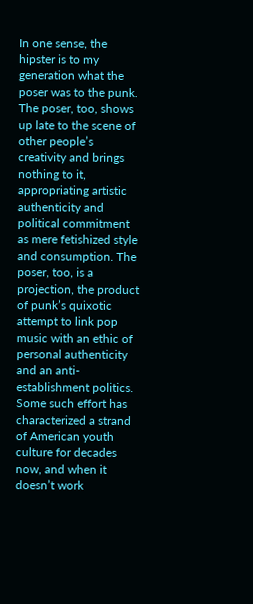In one sense, the hipster is to my generation what the poser was to the punk. The poser, too, shows up late to the scene of other people’s creativity and brings nothing to it, appropriating artistic authenticity and political commitment as mere fetishized style and consumption. The poser, too, is a projection, the product of punk’s quixotic attempt to link pop music with an ethic of personal authenticity and an anti-establishment politics. Some such effort has characterized a strand of American youth culture for decades now, and when it doesn’t work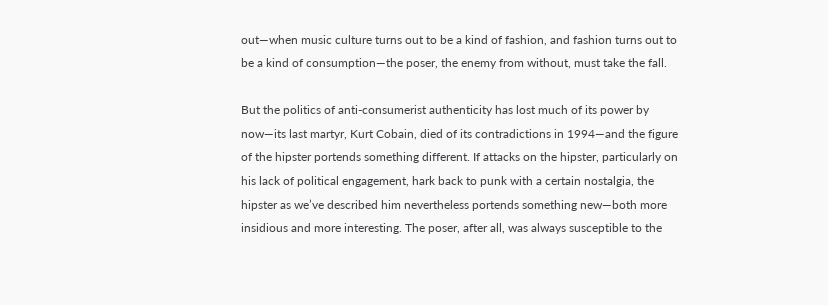out—when music culture turns out to be a kind of fashion, and fashion turns out to be a kind of consumption—the poser, the enemy from without, must take the fall.

But the politics of anti-consumerist authenticity has lost much of its power by now—its last martyr, Kurt Cobain, died of its contradictions in 1994—and the figure of the hipster portends something different. If attacks on the hipster, particularly on his lack of political engagement, hark back to punk with a certain nostalgia, the hipster as we’ve described him nevertheless portends something new—both more insidious and more interesting. The poser, after all, was always susceptible to the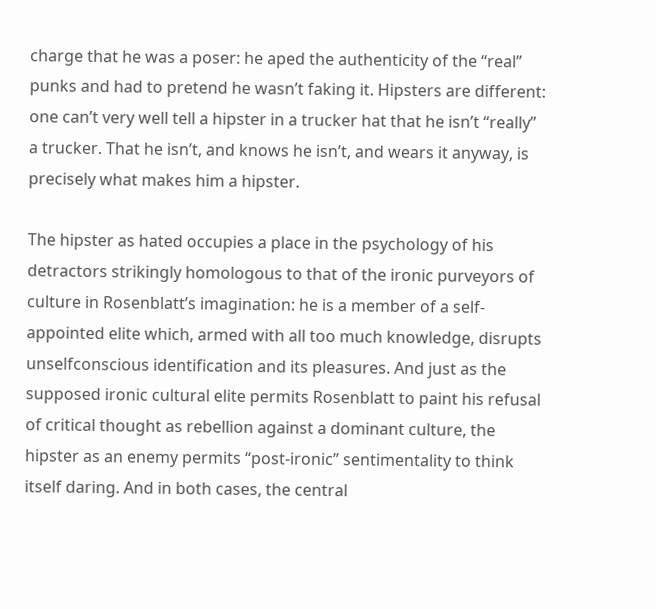charge that he was a poser: he aped the authenticity of the “real” punks and had to pretend he wasn’t faking it. Hipsters are different: one can’t very well tell a hipster in a trucker hat that he isn’t “really” a trucker. That he isn’t, and knows he isn’t, and wears it anyway, is precisely what makes him a hipster.

The hipster as hated occupies a place in the psychology of his detractors strikingly homologous to that of the ironic purveyors of culture in Rosenblatt’s imagination: he is a member of a self-appointed elite which, armed with all too much knowledge, disrupts unselfconscious identification and its pleasures. And just as the supposed ironic cultural elite permits Rosenblatt to paint his refusal of critical thought as rebellion against a dominant culture, the hipster as an enemy permits “post-ironic” sentimentality to think itself daring. And in both cases, the central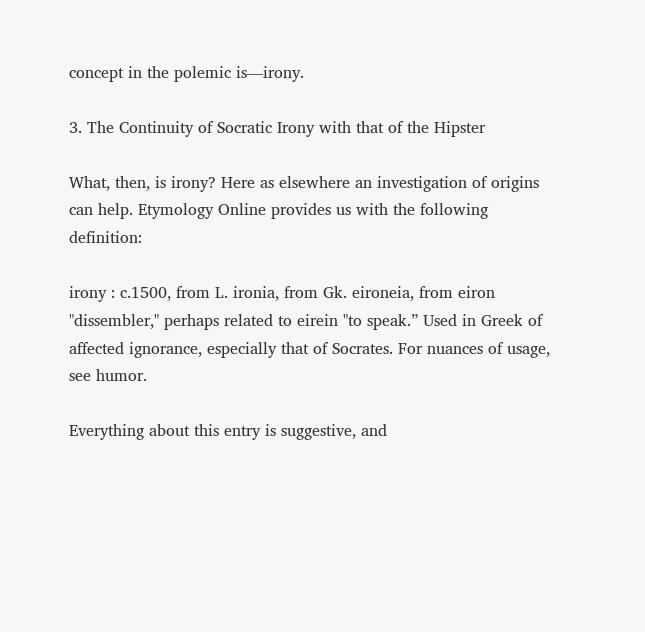concept in the polemic is—irony.

3. The Continuity of Socratic Irony with that of the Hipster

What, then, is irony? Here as elsewhere an investigation of origins can help. Etymology Online provides us with the following definition:

irony : c.1500, from L. ironia, from Gk. eironeia, from eiron "dissembler," perhaps related to eirein "to speak.” Used in Greek of affected ignorance, especially that of Socrates. For nuances of usage, see humor.

Everything about this entry is suggestive, and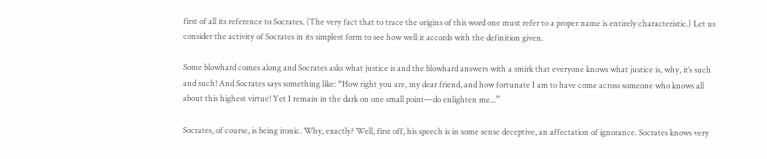first of all its reference to Socrates. (The very fact that to trace the origins of this word one must refer to a proper name is entirely characteristic.) Let us consider the activity of Socrates in its simplest form to see how well it accords with the definition given.

Some blowhard comes along and Socrates asks what justice is and the blowhard answers with a smirk that everyone knows what justice is, why, it’s such and such! And Socrates says something like: “How right you are, my dear friend, and how fortunate I am to have come across someone who knows all about this highest virtue! Yet I remain in the dark on one small point—do enlighten me...”

Socrates, of course, is being ironic. Why, exactly? Well, first off, his speech is in some sense deceptive, an affectation of ignorance. Socrates knows very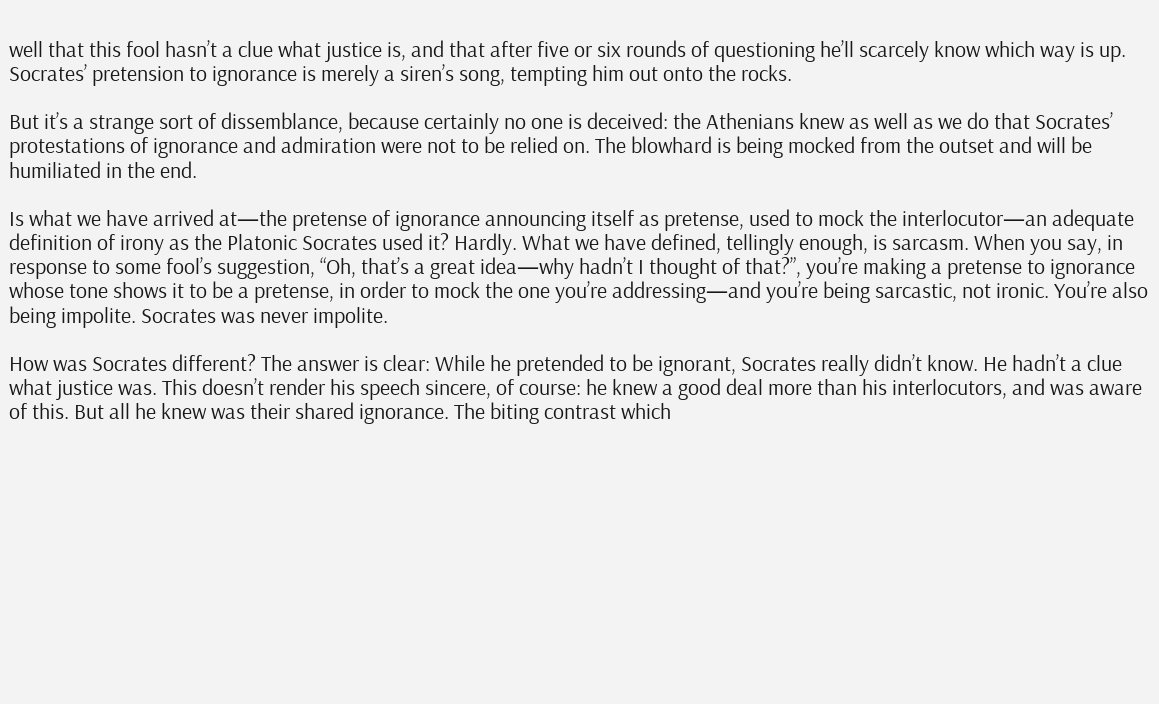well that this fool hasn’t a clue what justice is, and that after five or six rounds of questioning he’ll scarcely know which way is up. Socrates’ pretension to ignorance is merely a siren’s song, tempting him out onto the rocks.

But it’s a strange sort of dissemblance, because certainly no one is deceived: the Athenians knew as well as we do that Socrates’ protestations of ignorance and admiration were not to be relied on. The blowhard is being mocked from the outset and will be humiliated in the end.

Is what we have arrived at—the pretense of ignorance announcing itself as pretense, used to mock the interlocutor—an adequate definition of irony as the Platonic Socrates used it? Hardly. What we have defined, tellingly enough, is sarcasm. When you say, in response to some fool’s suggestion, “Oh, that’s a great idea—why hadn’t I thought of that?”, you’re making a pretense to ignorance whose tone shows it to be a pretense, in order to mock the one you’re addressing—and you’re being sarcastic, not ironic. You’re also being impolite. Socrates was never impolite.

How was Socrates different? The answer is clear: While he pretended to be ignorant, Socrates really didn’t know. He hadn’t a clue what justice was. This doesn’t render his speech sincere, of course: he knew a good deal more than his interlocutors, and was aware of this. But all he knew was their shared ignorance. The biting contrast which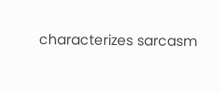characterizes sarcasm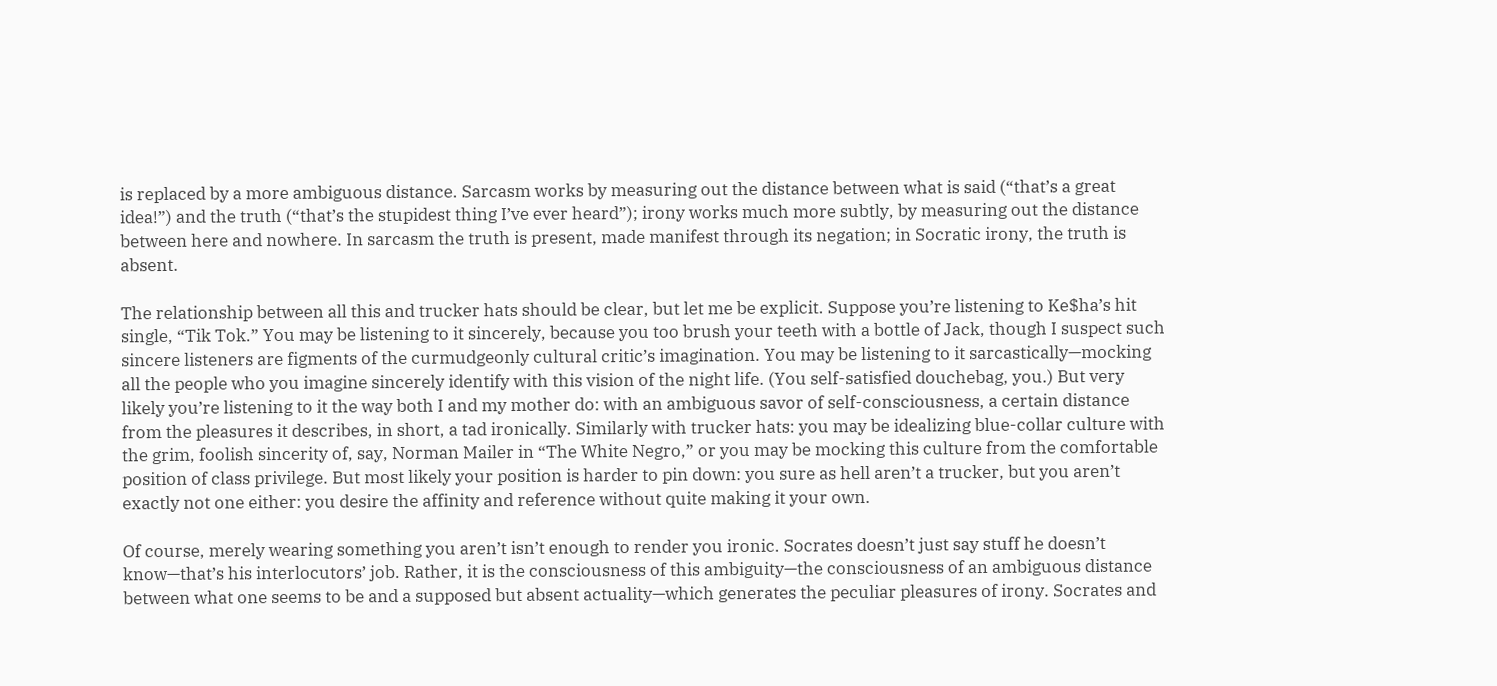is replaced by a more ambiguous distance. Sarcasm works by measuring out the distance between what is said (“that’s a great idea!”) and the truth (“that’s the stupidest thing I’ve ever heard”); irony works much more subtly, by measuring out the distance between here and nowhere. In sarcasm the truth is present, made manifest through its negation; in Socratic irony, the truth is absent.

The relationship between all this and trucker hats should be clear, but let me be explicit. Suppose you’re listening to Ke$ha’s hit single, “Tik Tok.” You may be listening to it sincerely, because you too brush your teeth with a bottle of Jack, though I suspect such sincere listeners are figments of the curmudgeonly cultural critic’s imagination. You may be listening to it sarcastically—mocking all the people who you imagine sincerely identify with this vision of the night life. (You self-satisfied douchebag, you.) But very likely you’re listening to it the way both I and my mother do: with an ambiguous savor of self-consciousness, a certain distance from the pleasures it describes, in short, a tad ironically. Similarly with trucker hats: you may be idealizing blue-collar culture with the grim, foolish sincerity of, say, Norman Mailer in “The White Negro,” or you may be mocking this culture from the comfortable position of class privilege. But most likely your position is harder to pin down: you sure as hell aren’t a trucker, but you aren’t exactly not one either: you desire the affinity and reference without quite making it your own.

Of course, merely wearing something you aren’t isn’t enough to render you ironic. Socrates doesn’t just say stuff he doesn’t know—that’s his interlocutors’ job. Rather, it is the consciousness of this ambiguity—the consciousness of an ambiguous distance between what one seems to be and a supposed but absent actuality—which generates the peculiar pleasures of irony. Socrates and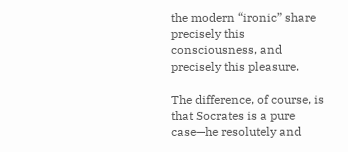the modern “ironic” share precisely this consciousness, and precisely this pleasure.

The difference, of course, is that Socrates is a pure case—he resolutely and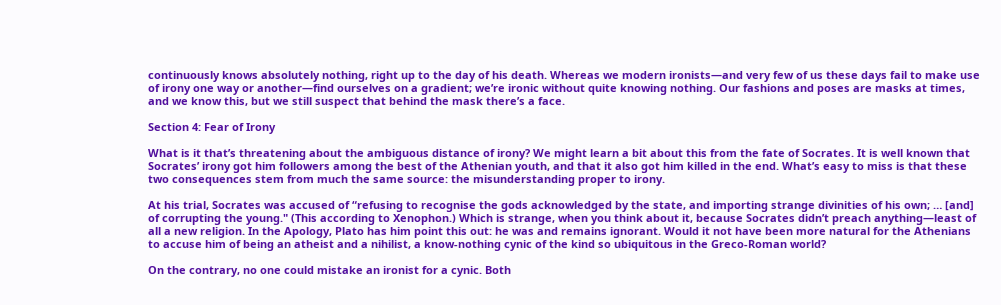continuously knows absolutely nothing, right up to the day of his death. Whereas we modern ironists—and very few of us these days fail to make use of irony one way or another—find ourselves on a gradient; we’re ironic without quite knowing nothing. Our fashions and poses are masks at times, and we know this, but we still suspect that behind the mask there’s a face.

Section 4: Fear of Irony

What is it that’s threatening about the ambiguous distance of irony? We might learn a bit about this from the fate of Socrates. It is well known that Socrates’ irony got him followers among the best of the Athenian youth, and that it also got him killed in the end. What’s easy to miss is that these two consequences stem from much the same source: the misunderstanding proper to irony.

At his trial, Socrates was accused of “refusing to recognise the gods acknowledged by the state, and importing strange divinities of his own; … [and] of corrupting the young." (This according to Xenophon.) Which is strange, when you think about it, because Socrates didn’t preach anything—least of all a new religion. In the Apology, Plato has him point this out: he was and remains ignorant. Would it not have been more natural for the Athenians to accuse him of being an atheist and a nihilist, a know-nothing cynic of the kind so ubiquitous in the Greco-Roman world?

On the contrary, no one could mistake an ironist for a cynic. Both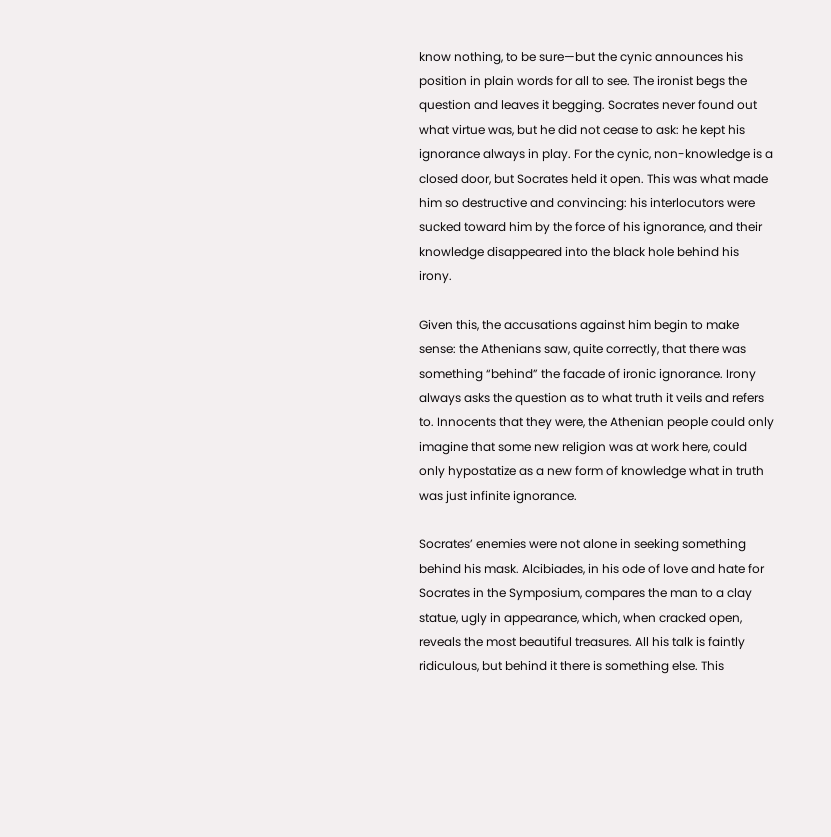know nothing, to be sure—but the cynic announces his position in plain words for all to see. The ironist begs the question and leaves it begging. Socrates never found out what virtue was, but he did not cease to ask: he kept his ignorance always in play. For the cynic, non-knowledge is a closed door, but Socrates held it open. This was what made him so destructive and convincing: his interlocutors were sucked toward him by the force of his ignorance, and their knowledge disappeared into the black hole behind his irony.

Given this, the accusations against him begin to make sense: the Athenians saw, quite correctly, that there was something “behind” the facade of ironic ignorance. Irony always asks the question as to what truth it veils and refers to. Innocents that they were, the Athenian people could only imagine that some new religion was at work here, could only hypostatize as a new form of knowledge what in truth was just infinite ignorance.

Socrates’ enemies were not alone in seeking something behind his mask. Alcibiades, in his ode of love and hate for Socrates in the Symposium, compares the man to a clay statue, ugly in appearance, which, when cracked open, reveals the most beautiful treasures. All his talk is faintly ridiculous, but behind it there is something else. This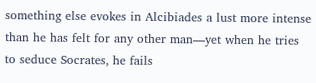something else evokes in Alcibiades a lust more intense than he has felt for any other man—yet when he tries to seduce Socrates, he fails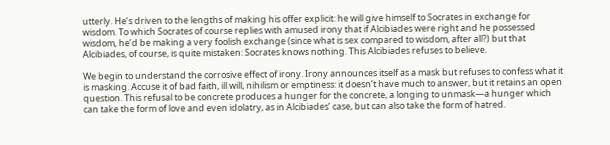utterly. He’s driven to the lengths of making his offer explicit: he will give himself to Socrates in exchange for wisdom. To which Socrates of course replies with amused irony that if Alcibiades were right and he possessed wisdom, he’d be making a very foolish exchange (since what is sex compared to wisdom, after all?) but that Alcibiades, of course, is quite mistaken: Socrates knows nothing. This Alcibiades refuses to believe.

We begin to understand the corrosive effect of irony. Irony announces itself as a mask but refuses to confess what it is masking. Accuse it of bad faith, ill will, nihilism or emptiness: it doesn’t have much to answer, but it retains an open question. This refusal to be concrete produces a hunger for the concrete, a longing to unmask—a hunger which can take the form of love and even idolatry, as in Alcibiades’ case, but can also take the form of hatred.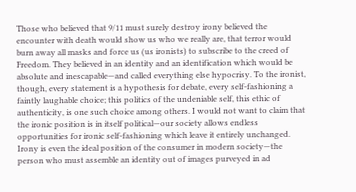Those who believed that 9/11 must surely destroy irony believed the encounter with death would show us who we really are, that terror would burn away all masks and force us (us ironists) to subscribe to the creed of Freedom. They believed in an identity and an identification which would be absolute and inescapable—and called everything else hypocrisy. To the ironist, though, every statement is a hypothesis for debate, every self-fashioning a faintly laughable choice; this politics of the undeniable self, this ethic of authenticity, is one such choice among others. I would not want to claim that the ironic position is in itself political—our society allows endless opportunities for ironic self-fashioning which leave it entirely unchanged. Irony is even the ideal position of the consumer in modern society—the person who must assemble an identity out of images purveyed in ad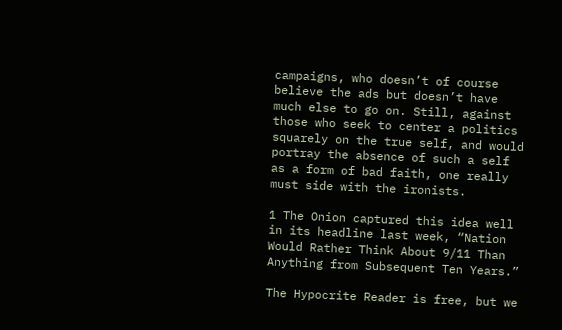campaigns, who doesn’t of course believe the ads but doesn’t have much else to go on. Still, against those who seek to center a politics squarely on the true self, and would portray the absence of such a self as a form of bad faith, one really must side with the ironists.

1 The Onion captured this idea well in its headline last week, “Nation Would Rather Think About 9/11 Than Anything from Subsequent Ten Years.”

The Hypocrite Reader is free, but we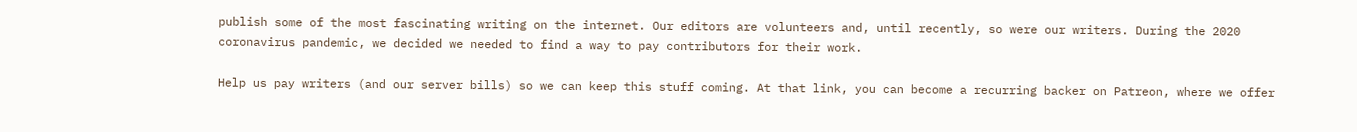publish some of the most fascinating writing on the internet. Our editors are volunteers and, until recently, so were our writers. During the 2020 coronavirus pandemic, we decided we needed to find a way to pay contributors for their work.

Help us pay writers (and our server bills) so we can keep this stuff coming. At that link, you can become a recurring backer on Patreon, where we offer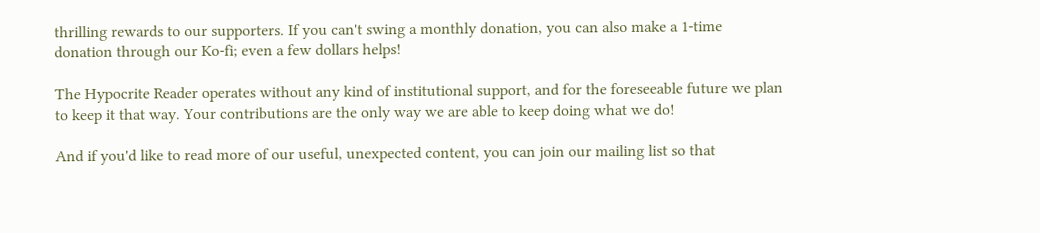thrilling rewards to our supporters. If you can't swing a monthly donation, you can also make a 1-time donation through our Ko-fi; even a few dollars helps!

The Hypocrite Reader operates without any kind of institutional support, and for the foreseeable future we plan to keep it that way. Your contributions are the only way we are able to keep doing what we do!

And if you'd like to read more of our useful, unexpected content, you can join our mailing list so that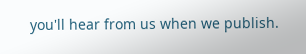you'll hear from us when we publish.